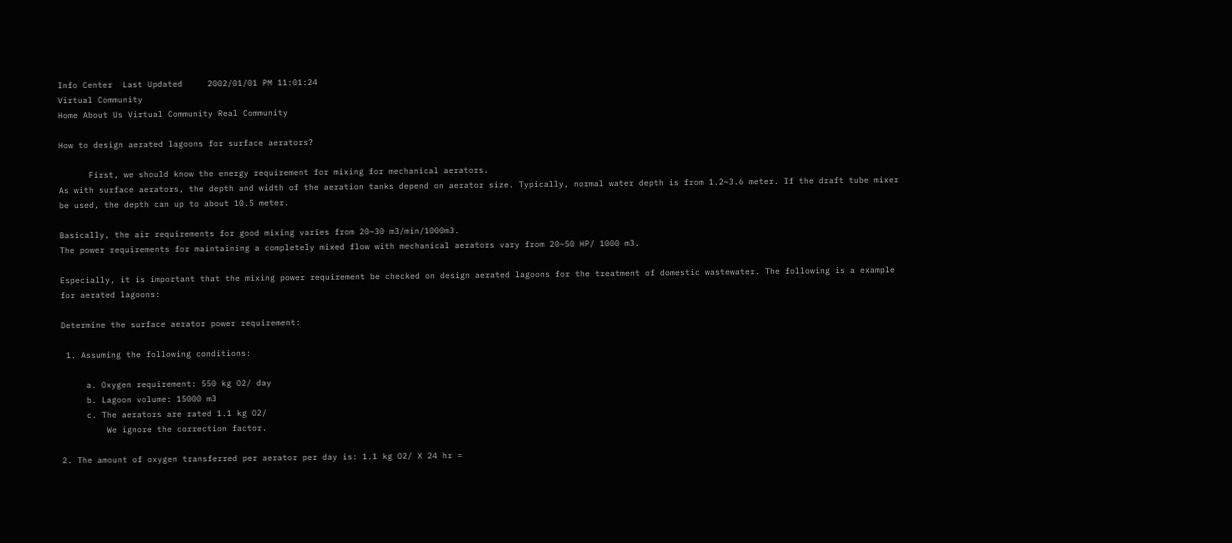Info Center  Last Updated     2002/01/01 PM 11:01:24
Virtual Community
Home About Us Virtual Community Real Community

How to design aerated lagoons for surface aerators?

      First, we should know the energy requirement for mixing for mechanical aerators.
As with surface aerators, the depth and width of the aeration tanks depend on aerator size. Typically, normal water depth is from 1.2~3.6 meter. If the draft tube mixer be used, the depth can up to about 10.5 meter.

Basically, the air requirements for good mixing varies from 20~30 m3/min/1000m3.
The power requirements for maintaining a completely mixed flow with mechanical aerators vary from 20~50 HP/ 1000 m3.

Especially, it is important that the mixing power requirement be checked on design aerated lagoons for the treatment of domestic wastewater. The following is a example for aerated lagoons:

Determine the surface aerator power requirement:

 1. Assuming the following conditions:

     a. Oxygen requirement: 550 kg O2/ day
     b. Lagoon volume: 15000 m3
     c. The aerators are rated 1.1 kg O2/
         We ignore the correction factor.

2. The amount of oxygen transferred per aerator per day is: 1.1 kg O2/ X 24 hr =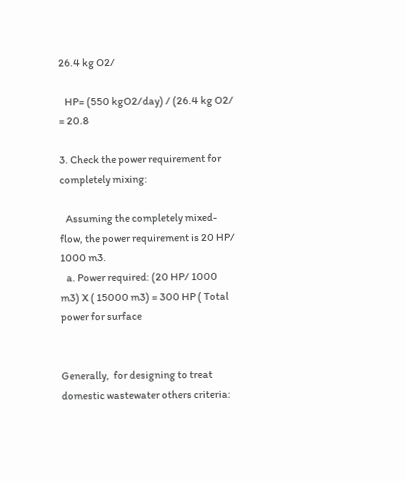26.4 kg O2/

   HP= (550 kgO2/day) / (26.4 kg O2/ = 20.8

3. Check the power requirement for completely mixing:

   Assuming the completely mixed-flow, the power requirement is 20 HP/ 1000 m3.
   a. Power required: (20 HP/ 1000 m3) X ( 15000 m3) = 300 HP ( Total power for surface


Generally,  for designing to treat domestic wastewater others criteria: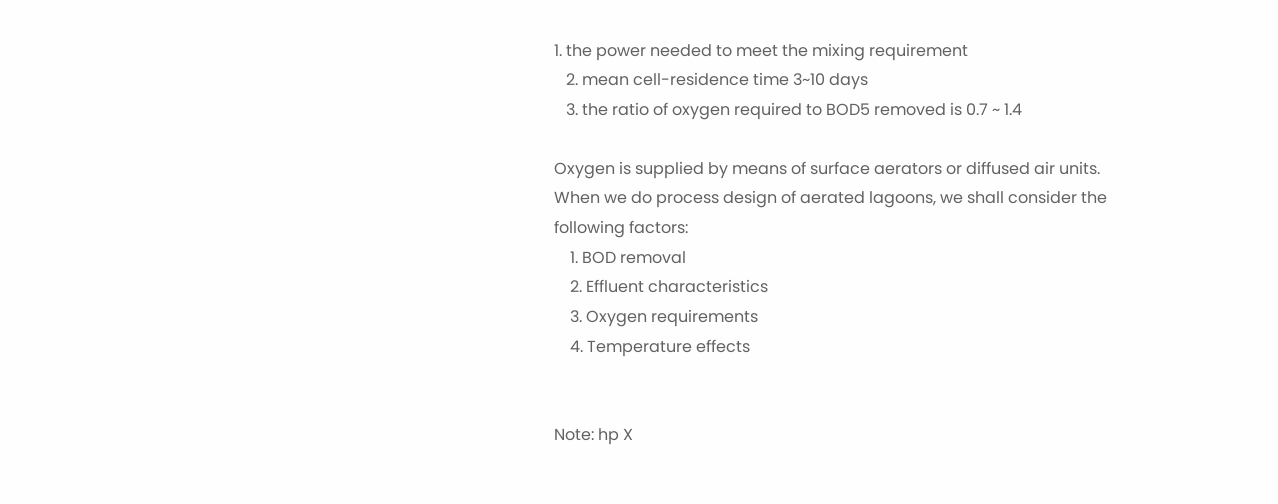1. the power needed to meet the mixing requirement
   2. mean cell-residence time 3~10 days
   3. the ratio of oxygen required to BOD5 removed is 0.7 ~ 1.4

Oxygen is supplied by means of surface aerators or diffused air units.
When we do process design of aerated lagoons, we shall consider the following factors:
    1. BOD removal
    2. Effluent characteristics
    3. Oxygen requirements
    4. Temperature effects


Note: hp X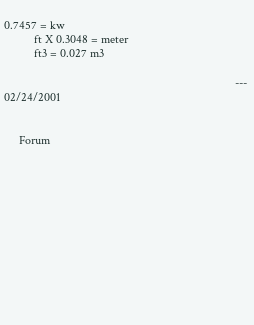0.7457 = kw
          ft X 0.3048 = meter
          ft3 = 0.027 m3

                                                                             --- 02/24/2001


     Forum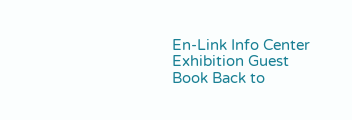En-Link Info Center Exhibition Guest Book Back to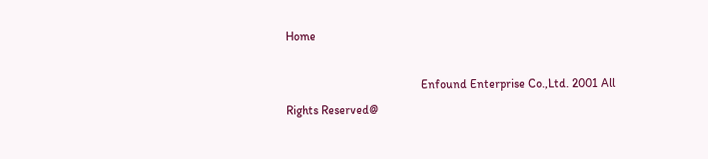Home

                                             Enfound Enterprise Co.,Ltd. 2001 All Rights Reserved@